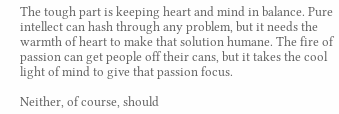The tough part is keeping heart and mind in balance. Pure intellect can hash through any problem, but it needs the warmth of heart to make that solution humane. The fire of passion can get people off their cans, but it takes the cool light of mind to give that passion focus.

Neither, of course, should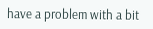have a problem with a bit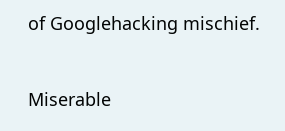of Googlehacking mischief.


Miserable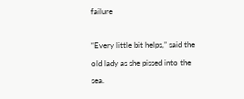failure

“Every little bit helps,” said the old lady as she pissed into the sea.